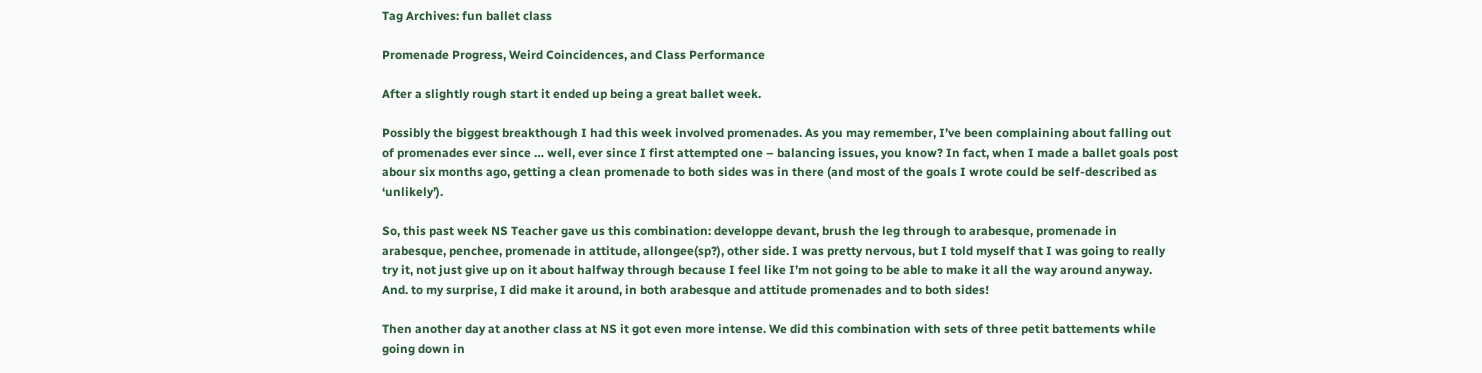Tag Archives: fun ballet class

Promenade Progress, Weird Coincidences, and Class Performance

After a slightly rough start it ended up being a great ballet week.

Possibly the biggest breakthough I had this week involved promenades. As you may remember, I’ve been complaining about falling out of promenades ever since … well, ever since I first attempted one – balancing issues, you know? In fact, when I made a ballet goals post abour six months ago, getting a clean promenade to both sides was in there (and most of the goals I wrote could be self-described as ‘unlikely’).

So, this past week NS Teacher gave us this combination: developpe devant, brush the leg through to arabesque, promenade in arabesque, penchee, promenade in attitude, allongee(sp?), other side. I was pretty nervous, but I told myself that I was going to really try it, not just give up on it about halfway through because I feel like I’m not going to be able to make it all the way around anyway. And. to my surprise, I did make it around, in both arabesque and attitude promenades and to both sides!

Then another day at another class at NS it got even more intense. We did this combination with sets of three petit battements while going down in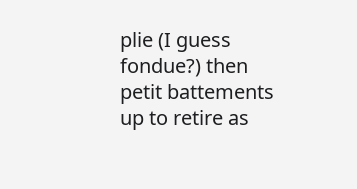plie (I guess fondue?) then petit battements up to retire as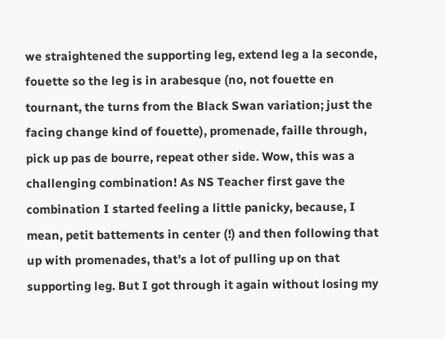we straightened the supporting leg, extend leg a la seconde, fouette so the leg is in arabesque (no, not fouette en tournant, the turns from the Black Swan variation; just the facing change kind of fouette), promenade, faille through, pick up pas de bourre, repeat other side. Wow, this was a challenging combination! As NS Teacher first gave the combination I started feeling a little panicky, because, I mean, petit battements in center (!) and then following that up with promenades, that’s a lot of pulling up on that supporting leg. But I got through it again without losing my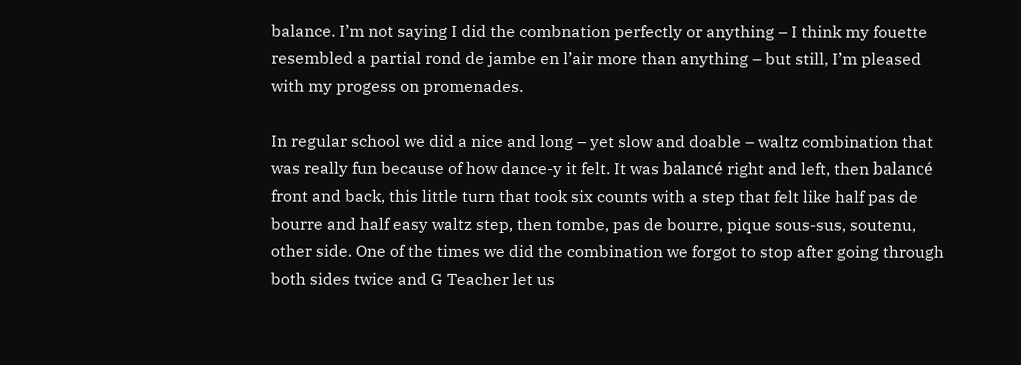balance. I’m not saying I did the combnation perfectly or anything – I think my fouette resembled a partial rond de jambe en l’air more than anything – but still, I’m pleased with my progess on promenades.

In regular school we did a nice and long – yet slow and doable – waltz combination that was really fun because of how dance-y it felt. It was balancé right and left, then balancé front and back, this little turn that took six counts with a step that felt like half pas de bourre and half easy waltz step, then tombe, pas de bourre, pique sous-sus, soutenu, other side. One of the times we did the combination we forgot to stop after going through both sides twice and G Teacher let us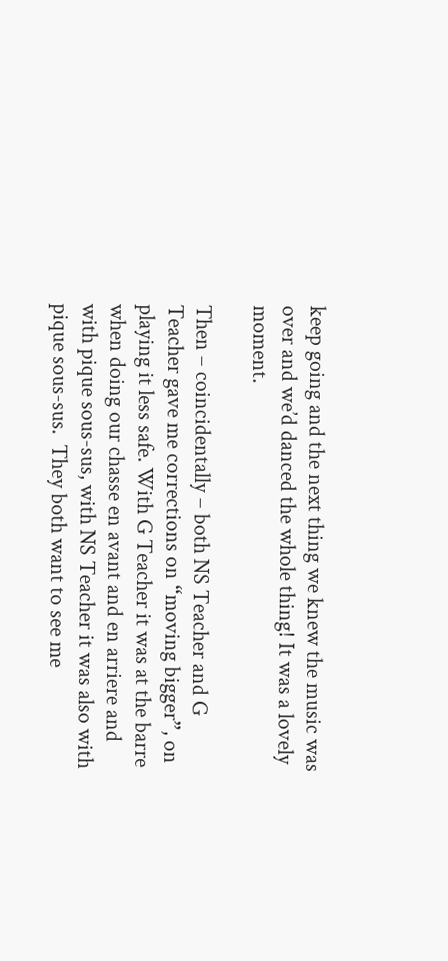keep going and the next thing we knew the music was over and we’d danced the whole thing! It was a lovely moment.

Then – coincidentally – both NS Teacher and G Teacher gave me corrections on “moving bigger”, on playing it less safe. With G Teacher it was at the barre when doing our chasse en avant and en arriere and with pique sous-sus, with NS Teacher it was also with pique sous-sus.  They both want to see me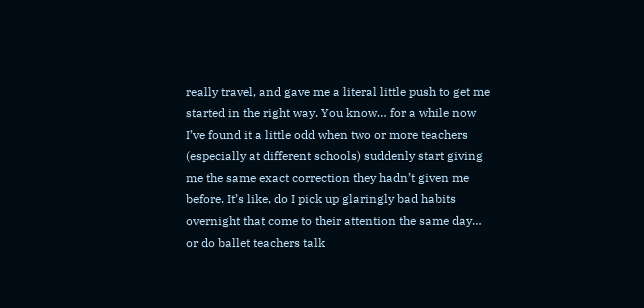really travel, and gave me a literal little push to get me started in the right way. You know… for a while now I’ve found it a little odd when two or more teachers (especially at different schools) suddenly start giving me the same exact correction they hadn’t given me before. It’s like, do I pick up glaringly bad habits overnight that come to their attention the same day… or do ballet teachers talk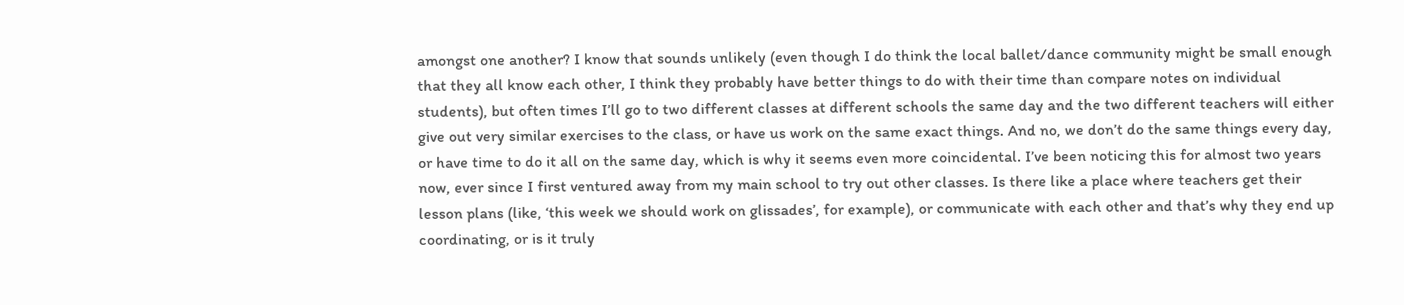amongst one another? I know that sounds unlikely (even though I do think the local ballet/dance community might be small enough that they all know each other, I think they probably have better things to do with their time than compare notes on individual students), but often times I’ll go to two different classes at different schools the same day and the two different teachers will either give out very similar exercises to the class, or have us work on the same exact things. And no, we don’t do the same things every day, or have time to do it all on the same day, which is why it seems even more coincidental. I’ve been noticing this for almost two years now, ever since I first ventured away from my main school to try out other classes. Is there like a place where teachers get their lesson plans (like, ‘this week we should work on glissades’, for example), or communicate with each other and that’s why they end up coordinating, or is it truly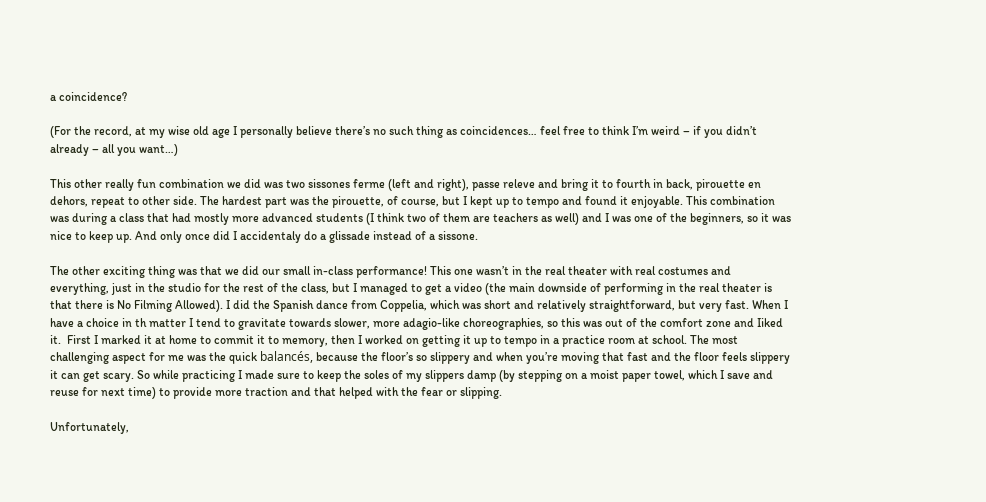a coincidence?

(For the record, at my wise old age I personally believe there’s no such thing as coincidences… feel free to think I’m weird – if you didn’t already – all you want…)

This other really fun combination we did was two sissones ferme (left and right), passe releve and bring it to fourth in back, pirouette en dehors, repeat to other side. The hardest part was the pirouette, of course, but I kept up to tempo and found it enjoyable. This combination was during a class that had mostly more advanced students (I think two of them are teachers as well) and I was one of the beginners, so it was nice to keep up. And only once did I accidentaly do a glissade instead of a sissone.

The other exciting thing was that we did our small in-class performance! This one wasn’t in the real theater with real costumes and everything, just in the studio for the rest of the class, but I managed to get a video (the main downside of performing in the real theater is that there is No Filming Allowed). I did the Spanish dance from Coppelia, which was short and relatively straightforward, but very fast. When I have a choice in th matter I tend to gravitate towards slower, more adagio-like choreographies, so this was out of the comfort zone and Iiked it.  First I marked it at home to commit it to memory, then I worked on getting it up to tempo in a practice room at school. The most challenging aspect for me was the quick balancés, because the floor’s so slippery and when you’re moving that fast and the floor feels slippery it can get scary. So while practicing I made sure to keep the soles of my slippers damp (by stepping on a moist paper towel, which I save and reuse for next time) to provide more traction and that helped with the fear or slipping.

Unfortunately,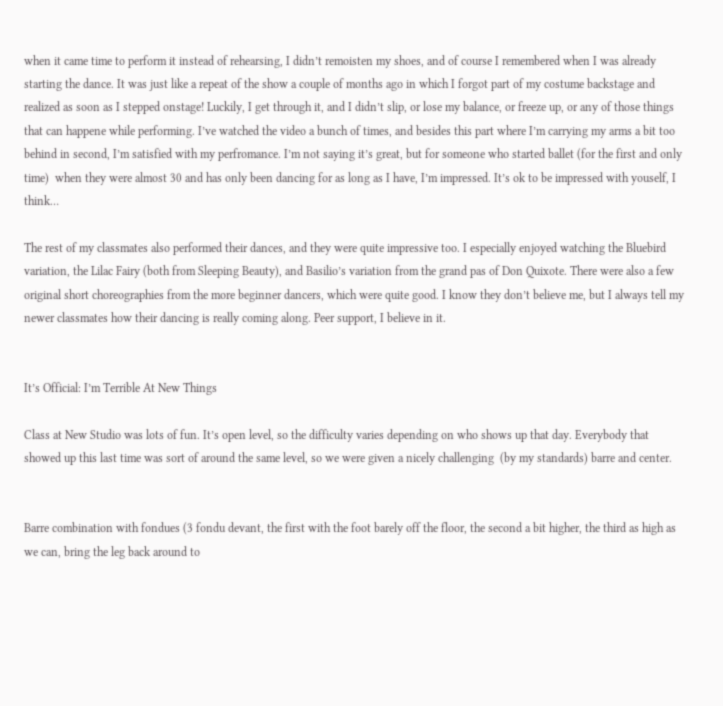when it came time to perform it instead of rehearsing, I didn’t remoisten my shoes, and of course I remembered when I was already starting the dance. It was just like a repeat of the show a couple of months ago in which I forgot part of my costume backstage and realized as soon as I stepped onstage! Luckily, I get through it, and I didn’t slip, or lose my balance, or freeze up, or any of those things that can happene while performing. I’ve watched the video a bunch of times, and besides this part where I’m carrying my arms a bit too behind in second, I’m satisfied with my perfromance. I’m not saying it’s great, but for someone who started ballet (for the first and only time)  when they were almost 30 and has only been dancing for as long as I have, I’m impressed. It’s ok to be impressed with youself, I think…

The rest of my classmates also performed their dances, and they were quite impressive too. I especially enjoyed watching the Bluebird variation, the Lilac Fairy (both from Sleeping Beauty), and Basilio’s variation from the grand pas of Don Quixote. There were also a few original short choreographies from the more beginner dancers, which were quite good. I know they don’t believe me, but I always tell my newer classmates how their dancing is really coming along. Peer support, I believe in it.


It’s Official: I’m Terrible At New Things

Class at New Studio was lots of fun. It’s open level, so the difficulty varies depending on who shows up that day. Everybody that showed up this last time was sort of around the same level, so we were given a nicely challenging  (by my standards) barre and center.


Barre combination with fondues (3 fondu devant, the first with the foot barely off the floor, the second a bit higher, the third as high as we can, bring the leg back around to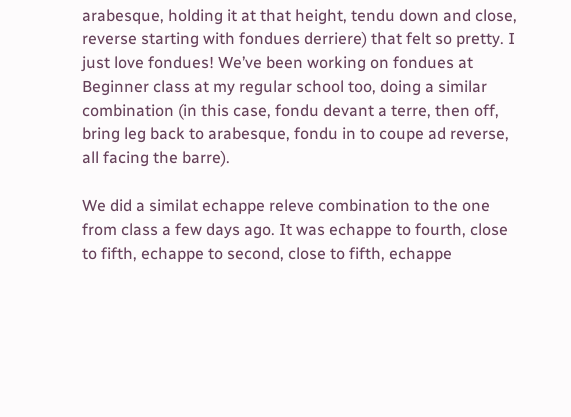arabesque, holding it at that height, tendu down and close, reverse starting with fondues derriere) that felt so pretty. I just love fondues! We’ve been working on fondues at Beginner class at my regular school too, doing a similar combination (in this case, fondu devant a terre, then off, bring leg back to arabesque, fondu in to coupe ad reverse, all facing the barre).

We did a similat echappe releve combination to the one from class a few days ago. It was echappe to fourth, close to fifth, echappe to second, close to fifth, echappe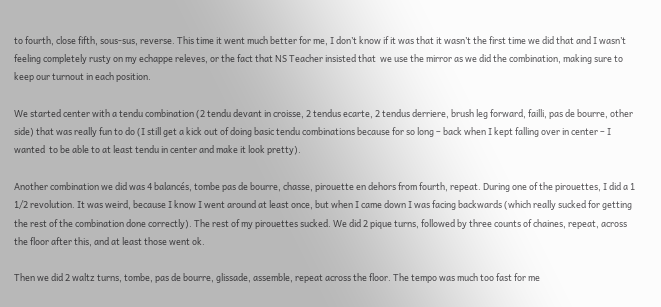to fourth, close fifth, sous-sus, reverse. This time it went much better for me, I don’t know if it was that it wasn’t the first time we did that and I wasn’t feeling completely rusty on my echappe releves, or the fact that NS Teacher insisted that  we use the mirror as we did the combination, making sure to keep our turnout in each position.

We started center with a tendu combination (2 tendu devant in croisse, 2 tendus ecarte, 2 tendus derriere, brush leg forward, failli, pas de bourre, other side) that was really fun to do (I still get a kick out of doing basic tendu combinations because for so long – back when I kept falling over in center – I wanted  to be able to at least tendu in center and make it look pretty).

Another combination we did was 4 balancés, tombe pas de bourre, chasse, pirouette en dehors from fourth, repeat. During one of the pirouettes, I did a 1 1/2 revolution. It was weird, because I know I went around at least once, but when I came down I was facing backwards (which really sucked for getting the rest of the combination done correctly). The rest of my pirouettes sucked. We did 2 pique turns, followed by three counts of chaines, repeat, across the floor after this, and at least those went ok.

Then we did 2 waltz turns, tombe, pas de bourre, glissade, assemble, repeat across the floor. The tempo was much too fast for me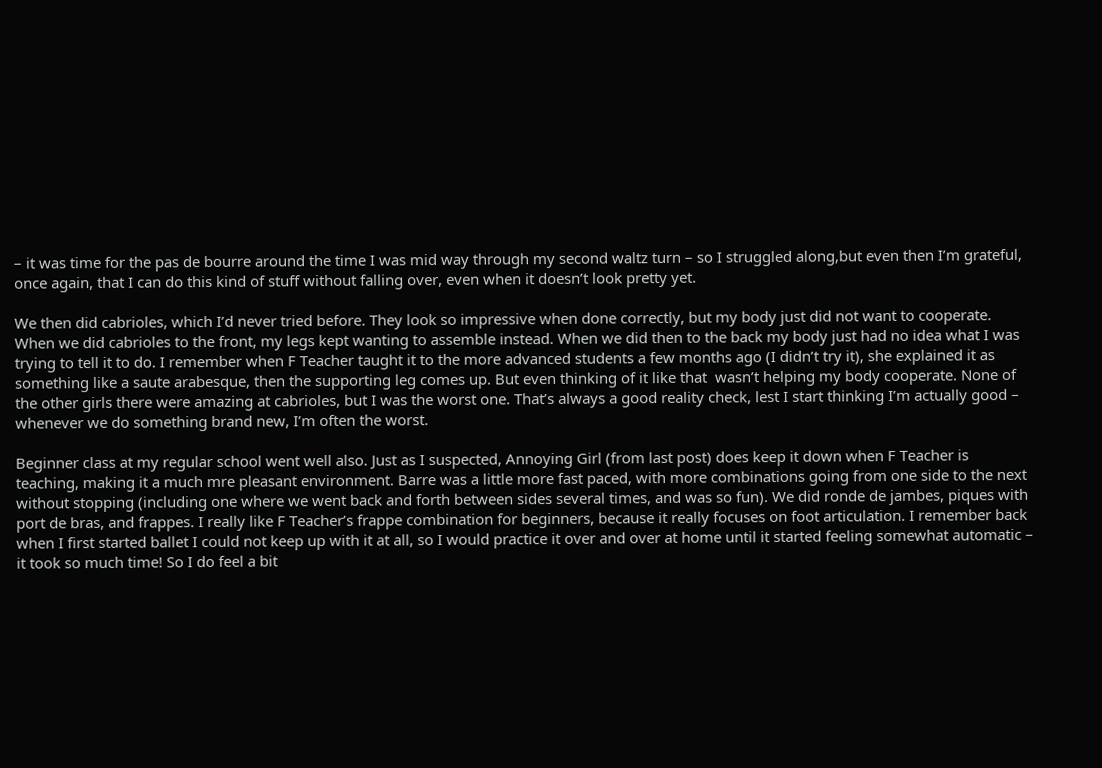– it was time for the pas de bourre around the time I was mid way through my second waltz turn – so I struggled along,but even then I’m grateful, once again, that I can do this kind of stuff without falling over, even when it doesn’t look pretty yet.

We then did cabrioles, which I’d never tried before. They look so impressive when done correctly, but my body just did not want to cooperate. When we did cabrioles to the front, my legs kept wanting to assemble instead. When we did then to the back my body just had no idea what I was trying to tell it to do. I remember when F Teacher taught it to the more advanced students a few months ago (I didn’t try it), she explained it as something like a saute arabesque, then the supporting leg comes up. But even thinking of it like that  wasn’t helping my body cooperate. None of the other girls there were amazing at cabrioles, but I was the worst one. That’s always a good reality check, lest I start thinking I’m actually good – whenever we do something brand new, I’m often the worst.

Beginner class at my regular school went well also. Just as I suspected, Annoying Girl (from last post) does keep it down when F Teacher is teaching, making it a much mre pleasant environment. Barre was a little more fast paced, with more combinations going from one side to the next without stopping (including one where we went back and forth between sides several times, and was so fun). We did ronde de jambes, piques with port de bras, and frappes. I really like F Teacher’s frappe combination for beginners, because it really focuses on foot articulation. I remember back when I first started ballet I could not keep up with it at all, so I would practice it over and over at home until it started feeling somewhat automatic – it took so much time! So I do feel a bit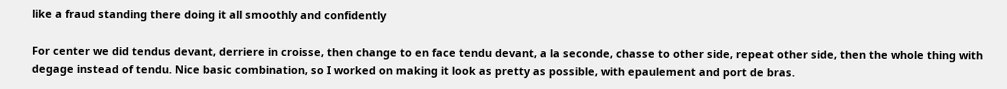like a fraud standing there doing it all smoothly and confidently

For center we did tendus devant, derriere in croisse, then change to en face tendu devant, a la seconde, chasse to other side, repeat other side, then the whole thing with degage instead of tendu. Nice basic combination, so I worked on making it look as pretty as possible, with epaulement and port de bras.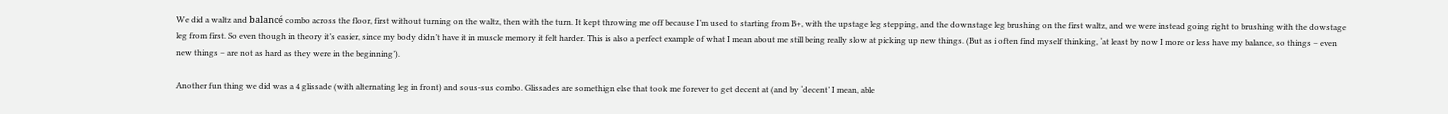We did a waltz and balancé combo across the floor, first without turning on the waltz, then with the turn. It kept throwing me off because I’m used to starting from B+, with the upstage leg stepping, and the downstage leg brushing on the first waltz, and we were instead going right to brushing with the dowstage leg from first. So even though in theory it’s easier, since my body didn’t have it in muscle memory it felt harder. This is also a perfect example of what I mean about me still being really slow at picking up new things. (But as i often find myself thinking, ‘at least by now I more or less have my balance, so things – even new things – are not as hard as they were in the beginning’).

Another fun thing we did was a 4 glissade (with alternating leg in front) and sous-sus combo. Glissades are somethign else that took me forever to get decent at (and by ‘decent’ I mean, able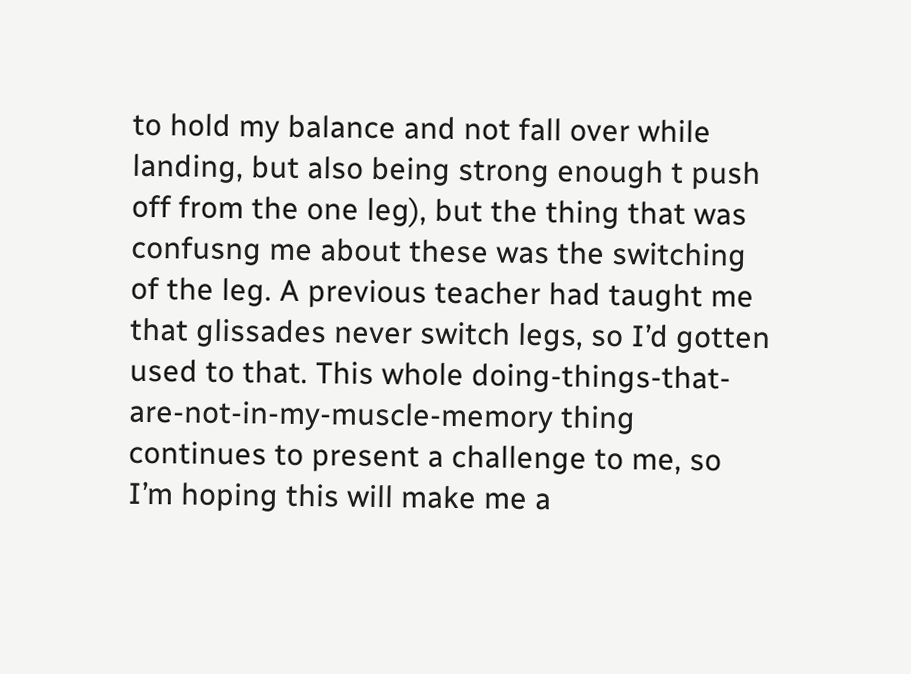to hold my balance and not fall over while landing, but also being strong enough t push off from the one leg), but the thing that was confusng me about these was the switching of the leg. A previous teacher had taught me that glissades never switch legs, so I’d gotten used to that. This whole doing-things-that-are-not-in-my-muscle-memory thing continues to present a challenge to me, so I’m hoping this will make me a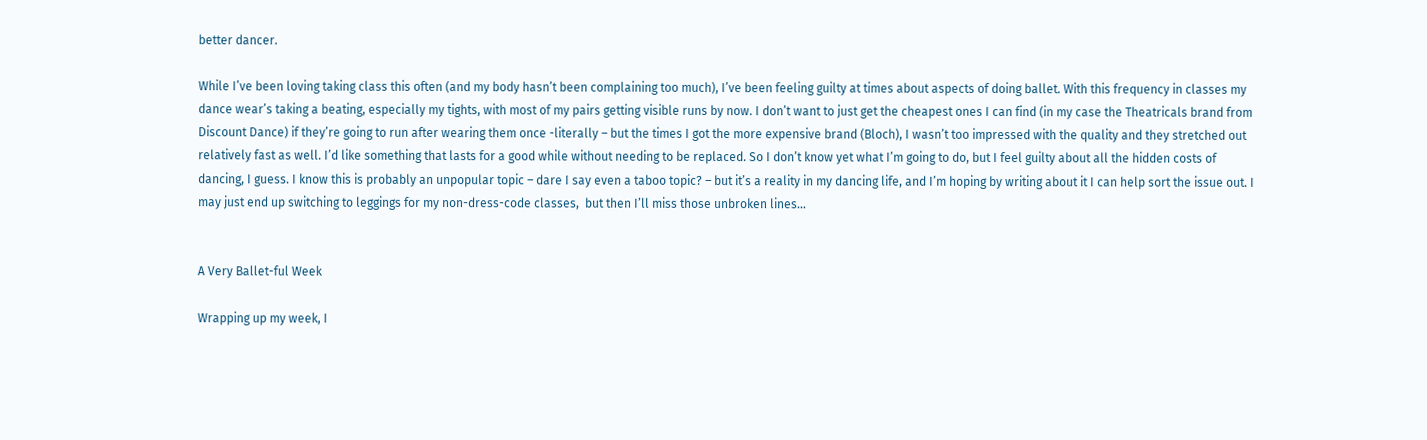better dancer.

While I’ve been loving taking class this often (and my body hasn’t been complaining too much), I’ve been feeling guilty at times about aspects of doing ballet. With this frequency in classes my dance wear’s taking a beating, especially my tights, with most of my pairs getting visible runs by now. I don’t want to just get the cheapest ones I can find (in my case the Theatricals brand from Discount Dance) if they’re going to run after wearing them once -literally – but the times I got the more expensive brand (Bloch), I wasn’t too impressed with the quality and they stretched out relatively fast as well. I’d like something that lasts for a good while without needing to be replaced. So I don’t know yet what I’m going to do, but I feel guilty about all the hidden costs of dancing, I guess. I know this is probably an unpopular topic – dare I say even a taboo topic? – but it’s a reality in my dancing life, and I’m hoping by writing about it I can help sort the issue out. I may just end up switching to leggings for my non-dress-code classes,  but then I’ll miss those unbroken lines…


A Very Ballet-ful Week

Wrapping up my week, I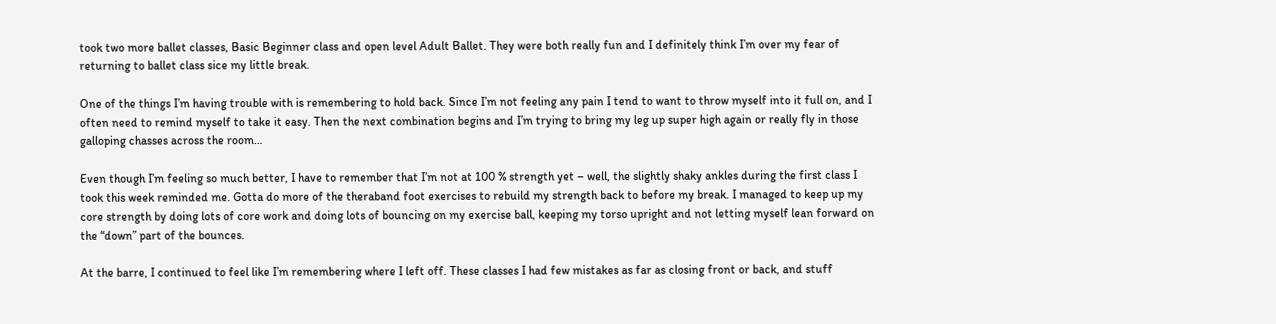took two more ballet classes, Basic Beginner class and open level Adult Ballet. They were both really fun and I definitely think I’m over my fear of returning to ballet class sice my little break.

One of the things I’m having trouble with is remembering to hold back. Since I’m not feeling any pain I tend to want to throw myself into it full on, and I often need to remind myself to take it easy. Then the next combination begins and I’m trying to bring my leg up super high again or really fly in those galloping chasses across the room…

Even though I’m feeling so much better, I have to remember that I’m not at 100 % strength yet – well, the slightly shaky ankles during the first class I took this week reminded me. Gotta do more of the theraband foot exercises to rebuild my strength back to before my break. I managed to keep up my core strength by doing lots of core work and doing lots of bouncing on my exercise ball, keeping my torso upright and not letting myself lean forward on the “down” part of the bounces.

At the barre, I continued to feel like I’m remembering where I left off. These classes I had few mistakes as far as closing front or back, and stuff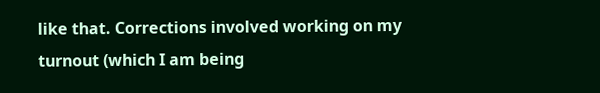like that. Corrections involved working on my turnout (which I am being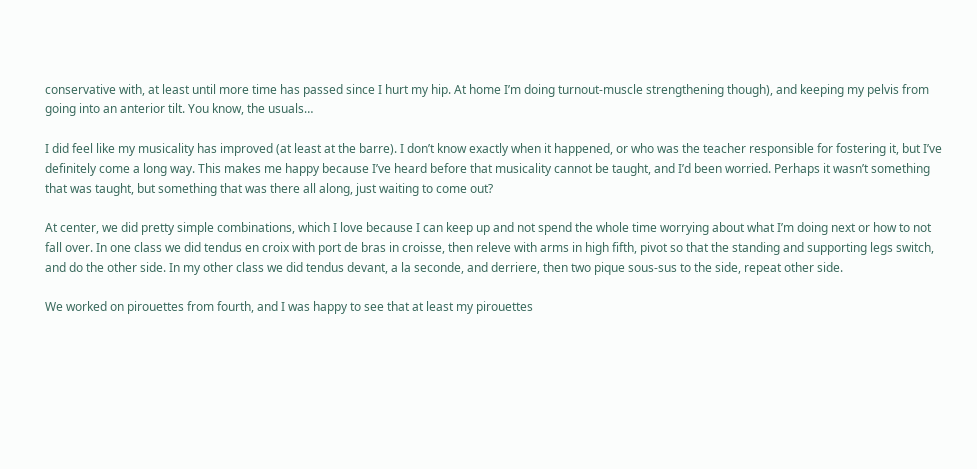conservative with, at least until more time has passed since I hurt my hip. At home I’m doing turnout-muscle strengthening though), and keeping my pelvis from going into an anterior tilt. You know, the usuals…

I did feel like my musicality has improved (at least at the barre). I don’t know exactly when it happened, or who was the teacher responsible for fostering it, but I’ve definitely come a long way. This makes me happy because I’ve heard before that musicality cannot be taught, and I’d been worried. Perhaps it wasn’t something that was taught, but something that was there all along, just waiting to come out?

At center, we did pretty simple combinations, which I love because I can keep up and not spend the whole time worrying about what I’m doing next or how to not fall over. In one class we did tendus en croix with port de bras in croisse, then releve with arms in high fifth, pivot so that the standing and supporting legs switch, and do the other side. In my other class we did tendus devant, a la seconde, and derriere, then two pique sous-sus to the side, repeat other side.

We worked on pirouettes from fourth, and I was happy to see that at least my pirouettes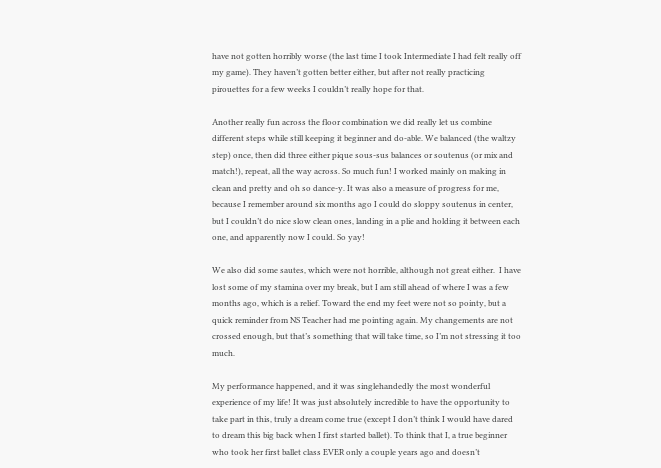have not gotten horribly worse (the last time I took Intermediate I had felt really off my game). They haven’t gotten better either, but after not really practicing pirouettes for a few weeks I couldn’t really hope for that.

Another really fun across the floor combination we did really let us combine different steps while still keeping it beginner and do-able. We balanced (the waltzy step) once, then did three either pique sous-sus balances or soutenus (or mix and match!), repeat, all the way across. So much fun! I worked mainly on making in clean and pretty and oh so dance-y. It was also a measure of progress for me, because I remember around six months ago I could do sloppy soutenus in center, but I couldn’t do nice slow clean ones, landing in a plie and holding it between each one, and apparently now I could. So yay!

We also did some sautes, which were not horrible, although not great either.  I have lost some of my stamina over my break, but I am still ahead of where I was a few months ago, which is a relief. Toward the end my feet were not so pointy, but a quick reminder from NS Teacher had me pointing again. My changements are not crossed enough, but that’s something that will take time, so I’m not stressing it too much.

My performance happened, and it was singlehandedly the most wonderful experience of my life! It was just absolutely incredible to have the opportunity to take part in this, truly a dream come true (except I don’t think I would have dared to dream this big back when I first started ballet). To think that I, a true beginner who took her first ballet class EVER only a couple years ago and doesn’t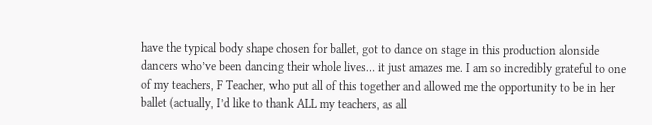have the typical body shape chosen for ballet, got to dance on stage in this production alonside dancers who’ve been dancing their whole lives… it just amazes me. I am so incredibly grateful to one of my teachers, F Teacher, who put all of this together and allowed me the opportunity to be in her ballet (actually, I’d like to thank ALL my teachers, as all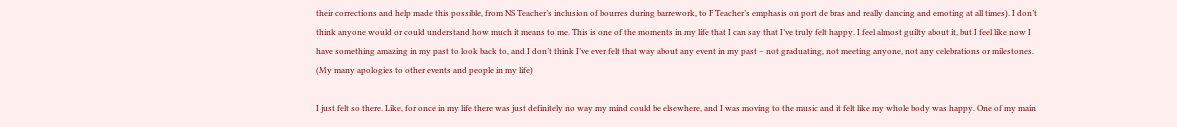their corrections and help made this possible, from NS Teacher’s inclusion of bourres during barrework, to F Teacher’s emphasis on port de bras and really dancing and emoting at all times). I don’t think anyone would or could understand how much it means to me. This is one of the moments in my life that I can say that I’ve truly felt happy. I feel almost guilty about it, but I feel like now I have something amazing in my past to look back to, and I don’t think I’ve ever felt that way about any event in my past – not graduating, not meeting anyone, not any celebrations or milestones. (My many apologies to other events and people in my life)

I just felt so there. Like, for once in my life there was just definitely no way my mind could be elsewhere, and I was moving to the music and it felt like my whole body was happy. One of my main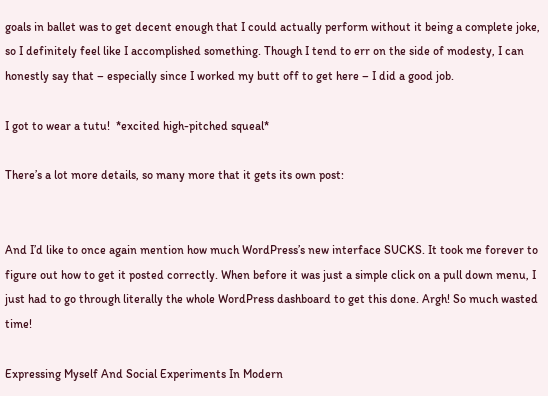goals in ballet was to get decent enough that I could actually perform without it being a complete joke, so I definitely feel like I accomplished something. Though I tend to err on the side of modesty, I can honestly say that – especially since I worked my butt off to get here – I did a good job.

I got to wear a tutu!  *excited high-pitched squeal*

There’s a lot more details, so many more that it gets its own post:


And I’d like to once again mention how much WordPress’s new interface SUCKS. It took me forever to figure out how to get it posted correctly. When before it was just a simple click on a pull down menu, I just had to go through literally the whole WordPress dashboard to get this done. Argh! So much wasted time!

Expressing Myself And Social Experiments In Modern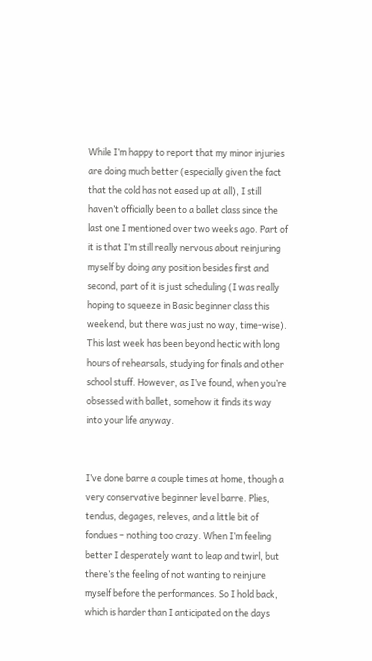While I’m happy to report that my minor injuries are doing much better (especially given the fact that the cold has not eased up at all), I still haven’t officially been to a ballet class since the last one I mentioned over two weeks ago. Part of it is that I’m still really nervous about reinjuring myself by doing any position besides first and second, part of it is just scheduling (I was really hoping to squeeze in Basic beginner class this weekend, but there was just no way, time-wise). This last week has been beyond hectic with long hours of rehearsals, studying for finals and other school stuff. However, as I’ve found, when you’re obsessed with ballet, somehow it finds its way into your life anyway.


I’ve done barre a couple times at home, though a very conservative beginner level barre. Plies, tendus, degages, releves, and a little bit of fondues – nothing too crazy. When I’m feeling better I desperately want to leap and twirl, but there’s the feeling of not wanting to reinjure myself before the performances. So I hold back, which is harder than I anticipated on the days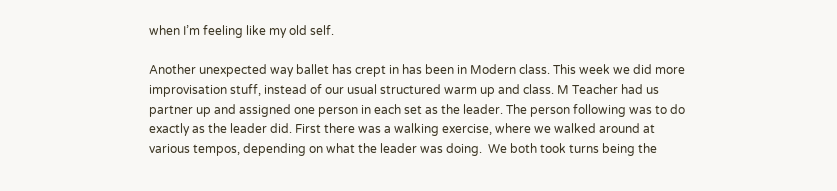when I’m feeling like my old self.

Another unexpected way ballet has crept in has been in Modern class. This week we did more improvisation stuff, instead of our usual structured warm up and class. M Teacher had us partner up and assigned one person in each set as the leader. The person following was to do exactly as the leader did. First there was a walking exercise, where we walked around at various tempos, depending on what the leader was doing.  We both took turns being the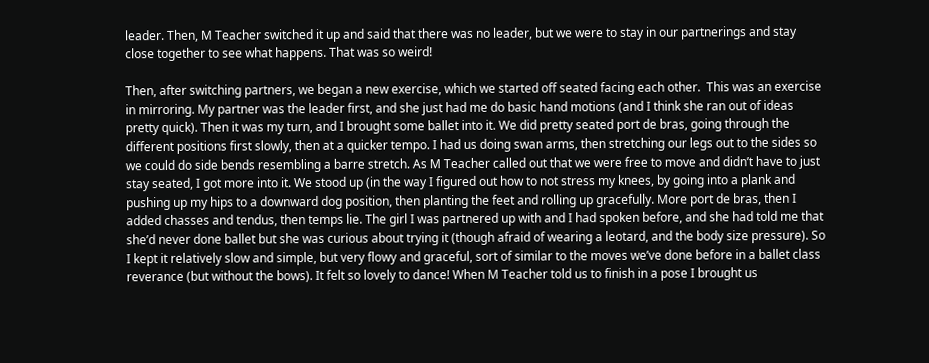leader. Then, M Teacher switched it up and said that there was no leader, but we were to stay in our partnerings and stay close together to see what happens. That was so weird!

Then, after switching partners, we began a new exercise, which we started off seated facing each other.  This was an exercise in mirroring. My partner was the leader first, and she just had me do basic hand motions (and I think she ran out of ideas pretty quick). Then it was my turn, and I brought some ballet into it. We did pretty seated port de bras, going through the different positions first slowly, then at a quicker tempo. I had us doing swan arms, then stretching our legs out to the sides so we could do side bends resembling a barre stretch. As M Teacher called out that we were free to move and didn’t have to just stay seated, I got more into it. We stood up (in the way I figured out how to not stress my knees, by going into a plank and pushing up my hips to a downward dog position, then planting the feet and rolling up gracefully. More port de bras, then I added chasses and tendus, then temps lie. The girl I was partnered up with and I had spoken before, and she had told me that she’d never done ballet but she was curious about trying it (though afraid of wearing a leotard, and the body size pressure). So I kept it relatively slow and simple, but very flowy and graceful, sort of similar to the moves we’ve done before in a ballet class reverance (but without the bows). It felt so lovely to dance! When M Teacher told us to finish in a pose I brought us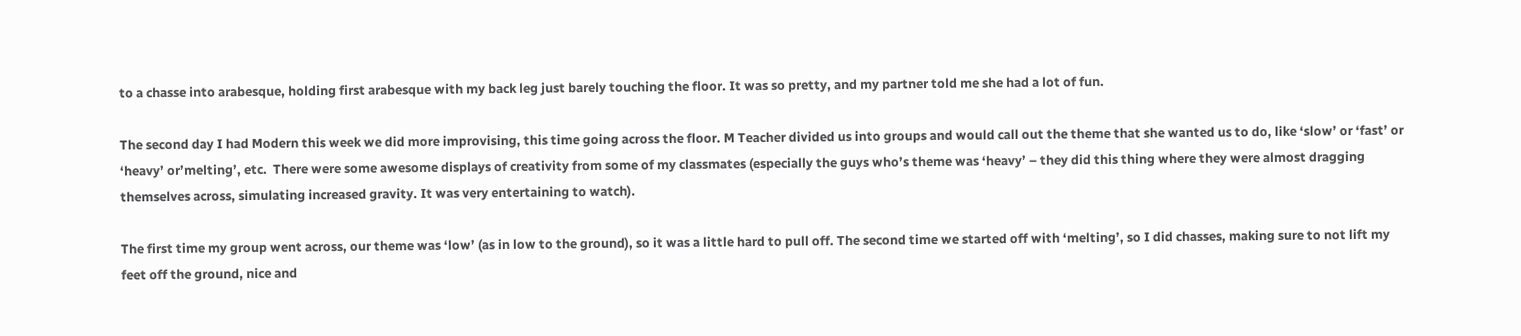to a chasse into arabesque, holding first arabesque with my back leg just barely touching the floor. It was so pretty, and my partner told me she had a lot of fun.

The second day I had Modern this week we did more improvising, this time going across the floor. M Teacher divided us into groups and would call out the theme that she wanted us to do, like ‘slow’ or ‘fast’ or  ‘heavy’ or’melting’, etc.  There were some awesome displays of creativity from some of my classmates (especially the guys who’s theme was ‘heavy’ – they did this thing where they were almost dragging themselves across, simulating increased gravity. It was very entertaining to watch).

The first time my group went across, our theme was ‘low’ (as in low to the ground), so it was a little hard to pull off. The second time we started off with ‘melting’, so I did chasses, making sure to not lift my feet off the ground, nice and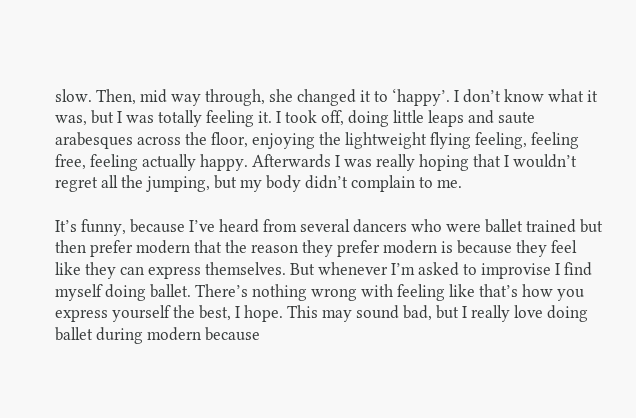slow. Then, mid way through, she changed it to ‘happy’. I don’t know what it was, but I was totally feeling it. I took off, doing little leaps and saute arabesques across the floor, enjoying the lightweight flying feeling, feeling free, feeling actually happy. Afterwards I was really hoping that I wouldn’t regret all the jumping, but my body didn’t complain to me.

It’s funny, because I’ve heard from several dancers who were ballet trained but then prefer modern that the reason they prefer modern is because they feel like they can express themselves. But whenever I’m asked to improvise I find myself doing ballet. There’s nothing wrong with feeling like that’s how you express yourself the best, I hope. This may sound bad, but I really love doing ballet during modern because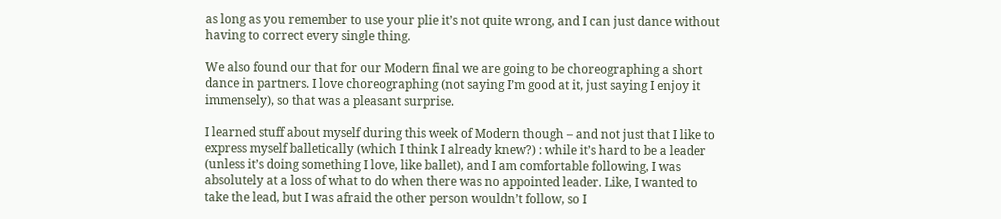as long as you remember to use your plie it’s not quite wrong, and I can just dance without having to correct every single thing.

We also found our that for our Modern final we are going to be choreographing a short dance in partners. I love choreographing (not saying I’m good at it, just saying I enjoy it immensely), so that was a pleasant surprise.

I learned stuff about myself during this week of Modern though – and not just that I like to express myself balletically (which I think I already knew?) : while it’s hard to be a leader (unless it’s doing something I love, like ballet), and I am comfortable following, I was absolutely at a loss of what to do when there was no appointed leader. Like, I wanted to take the lead, but I was afraid the other person wouldn’t follow, so I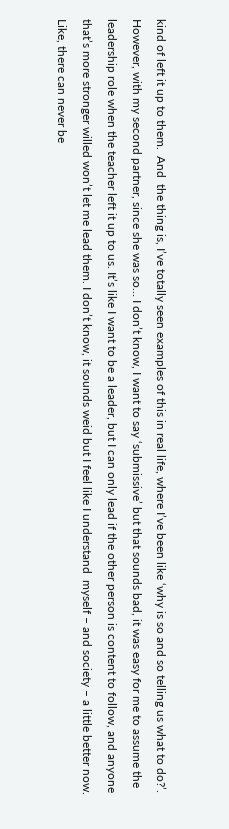kind of left it up to them.  And  the thing is, I’ve totally seen examples of this in real life, where I’ve been like ‘why is so and so telling us what to do?’. However, with my second partner, since she was so… I don’t know, I want to say ‘submissive’ but that sounds bad, it was easy for me to assume the leadership role when the teacher left it up to us. It’s like I want to be a leader, but I can only lead if the other person is content to follow, and anyone that’s more stronger willed won’t let me lead them. I don’t know, it sounds weid but I feel like I understand  myself – and society – a little better now. Like, there can never be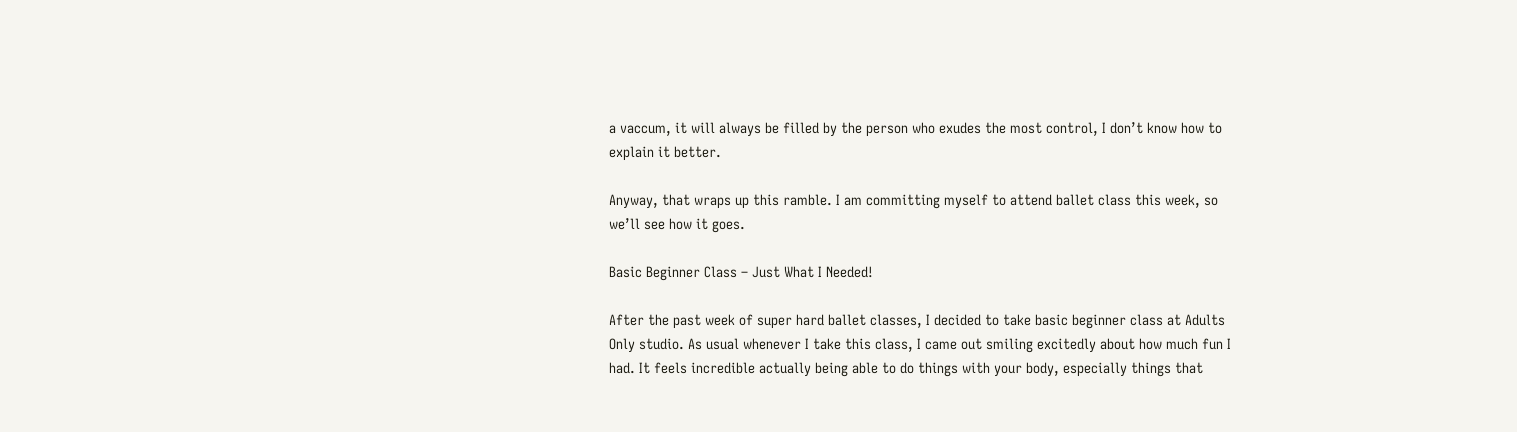a vaccum, it will always be filled by the person who exudes the most control, I don’t know how to explain it better.

Anyway, that wraps up this ramble. I am committing myself to attend ballet class this week, so we’ll see how it goes.

Basic Beginner Class – Just What I Needed!

After the past week of super hard ballet classes, I decided to take basic beginner class at Adults Only studio. As usual whenever I take this class, I came out smiling excitedly about how much fun I had. It feels incredible actually being able to do things with your body, especially things that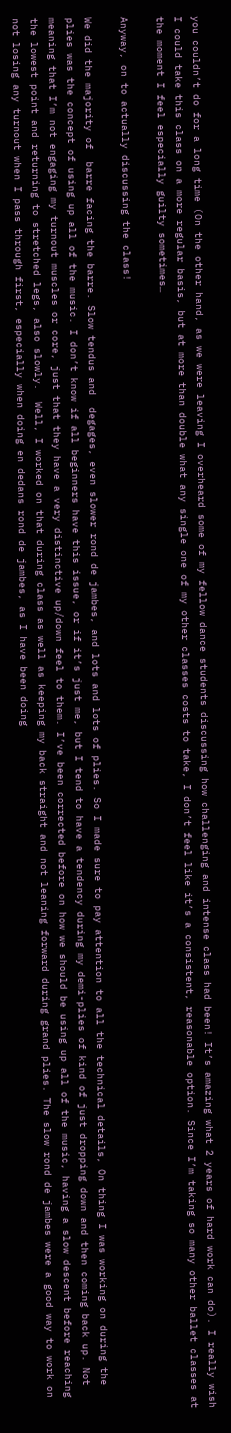you couldn’t do for a long time (On the other hand, as we were leaving I overheard some of my fellow dance students discussing how challenging and intense class had been! It’s amazing what 2 years of hard work can do). I really wish I could take this class on a more regular basis, but at more than double what any single one of my other classes costs to take, I don’t feel like it’s a consistent, reasonable option. Since I’m taking so many other ballet classes at the moment I feel especially guilty sometimes…

Anyway, on to actually discussing the class!

We did the majority of  barre facing the barre. Slow tendus and  degages, even slower rond de jambes, and lots and lots of plies. So I made sure to pay attention to all the technical details, On thing I was working on during the plies was the concept of using up all of the music. I don’t know if all beginners have this issue, or if it’s just me, but I tend to have a tendency during my demi-plies of kind of just dropping down and then coming back up. Not meaning that I’m not engaging my turnout muscles or core, just that they have a very distinctive up/down feel to them. I’ve been corrected before on how we should be using up all of the music, having a slow descent before reaching the lowest point and returning to stretched legs, also slowly.  Well, I worked on that during class as well as keeping my back straight and not leaning forward during grand plies. The slow rond de jambes were a good way to work on not losing any turnout when I pass through first, especially when doing en dedans rond de jambes, as I have been doing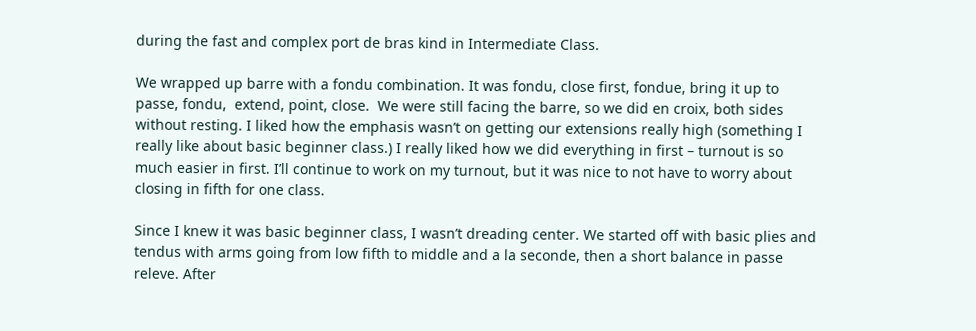during the fast and complex port de bras kind in Intermediate Class.

We wrapped up barre with a fondu combination. It was fondu, close first, fondue, bring it up to passe, fondu,  extend, point, close.  We were still facing the barre, so we did en croix, both sides without resting. I liked how the emphasis wasn’t on getting our extensions really high (something I really like about basic beginner class.) I really liked how we did everything in first – turnout is so much easier in first. I’ll continue to work on my turnout, but it was nice to not have to worry about closing in fifth for one class.

Since I knew it was basic beginner class, I wasn’t dreading center. We started off with basic plies and tendus with arms going from low fifth to middle and a la seconde, then a short balance in passe releve. After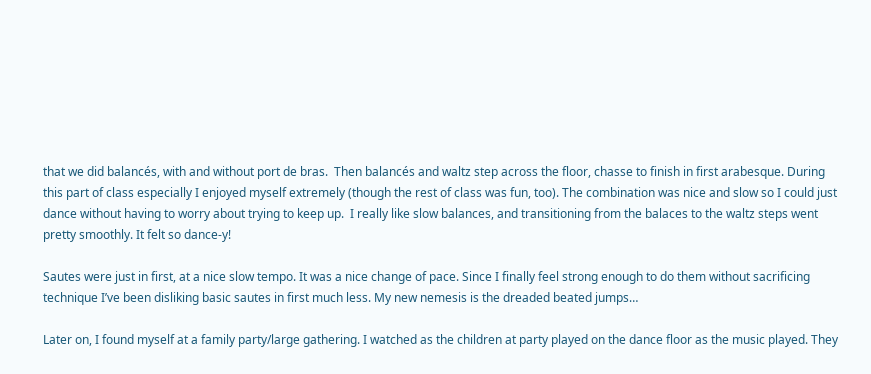that we did balancés, with and without port de bras.  Then balancés and waltz step across the floor, chasse to finish in first arabesque. During this part of class especially I enjoyed myself extremely (though the rest of class was fun, too). The combination was nice and slow so I could just dance without having to worry about trying to keep up.  I really like slow balances, and transitioning from the balaces to the waltz steps went pretty smoothly. It felt so dance-y!

Sautes were just in first, at a nice slow tempo. It was a nice change of pace. Since I finally feel strong enough to do them without sacrificing technique I’ve been disliking basic sautes in first much less. My new nemesis is the dreaded beated jumps…

Later on, I found myself at a family party/large gathering. I watched as the children at party played on the dance floor as the music played. They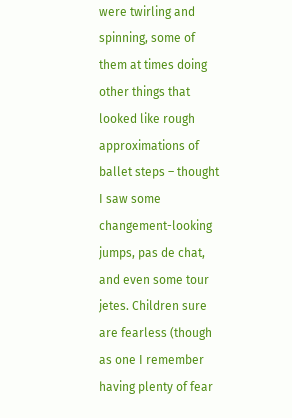were twirling and spinning, some of them at times doing other things that looked like rough approximations of ballet steps – thought I saw some changement-looking jumps, pas de chat, and even some tour jetes. Children sure are fearless (though as one I remember having plenty of fear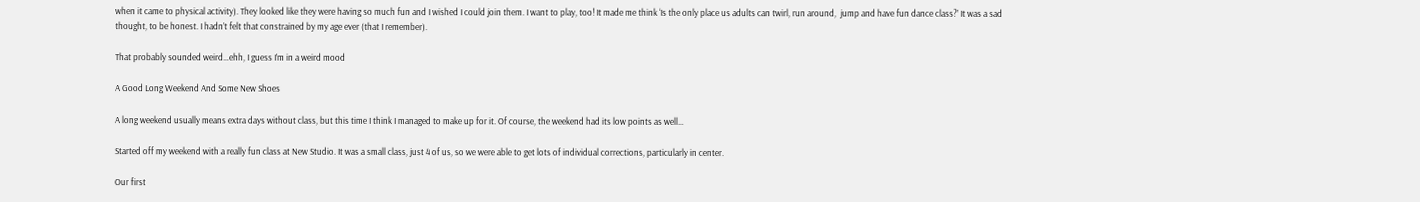when it came to physical activity). They looked like they were having so much fun and I wished I could join them. I want to play, too! It made me think ‘Is the only place us adults can twirl, run around,  jump and have fun dance class?’ It was a sad thought, to be honest. I hadn’t felt that constrained by my age ever (that I remember).

That probably sounded weird…ehh, I guess I’m in a weird mood

A Good Long Weekend And Some New Shoes

A long weekend usually means extra days without class, but this time I think I managed to make up for it. Of course, the weekend had its low points as well…

Started off my weekend with a really fun class at New Studio. It was a small class, just 4 of us, so we were able to get lots of individual corrections, particularly in center.

Our first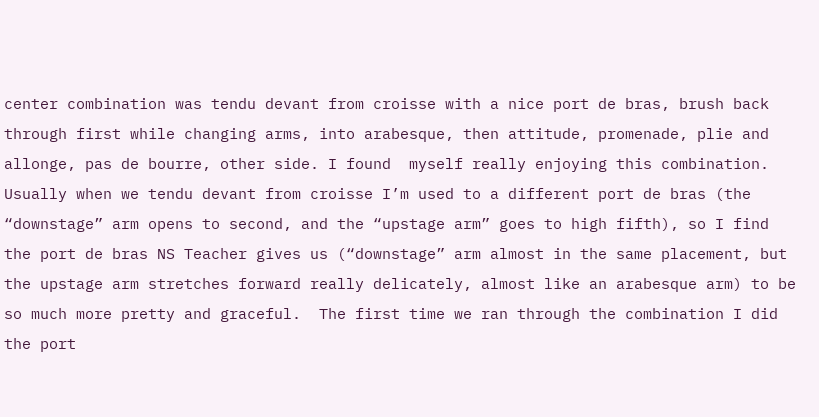center combination was tendu devant from croisse with a nice port de bras, brush back through first while changing arms, into arabesque, then attitude, promenade, plie and allonge, pas de bourre, other side. I found  myself really enjoying this combination. Usually when we tendu devant from croisse I’m used to a different port de bras (the “downstage” arm opens to second, and the “upstage arm” goes to high fifth), so I find the port de bras NS Teacher gives us (“downstage” arm almost in the same placement, but the upstage arm stretches forward really delicately, almost like an arabesque arm) to be so much more pretty and graceful.  The first time we ran through the combination I did the port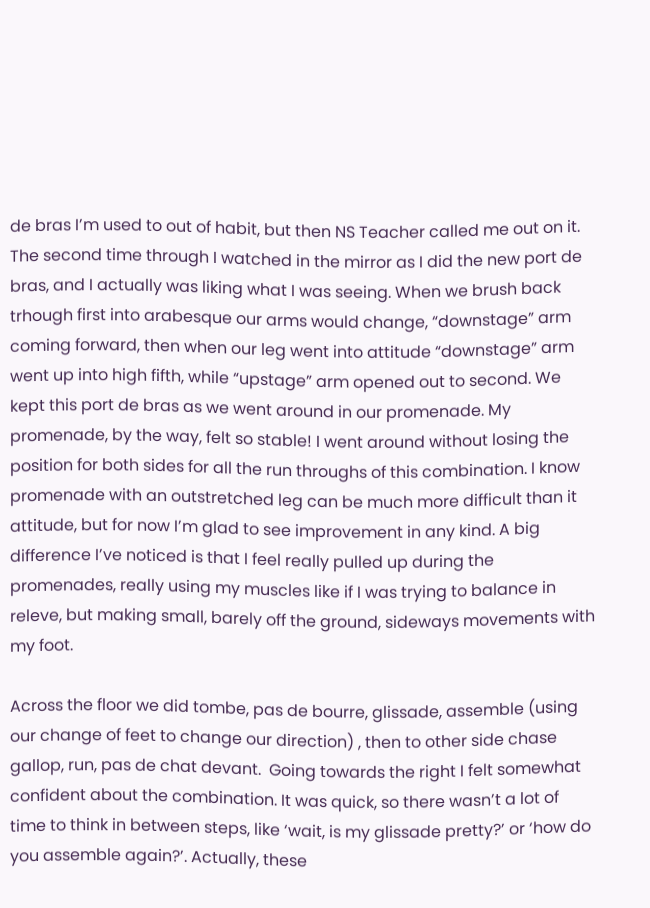de bras I’m used to out of habit, but then NS Teacher called me out on it. The second time through I watched in the mirror as I did the new port de bras, and I actually was liking what I was seeing. When we brush back trhough first into arabesque our arms would change, “downstage” arm coming forward, then when our leg went into attitude “downstage” arm went up into high fifth, while “upstage” arm opened out to second. We kept this port de bras as we went around in our promenade. My promenade, by the way, felt so stable! I went around without losing the position for both sides for all the run throughs of this combination. I know promenade with an outstretched leg can be much more difficult than it attitude, but for now I’m glad to see improvement in any kind. A big difference I’ve noticed is that I feel really pulled up during the promenades, really using my muscles like if I was trying to balance in releve, but making small, barely off the ground, sideways movements with my foot.

Across the floor we did tombe, pas de bourre, glissade, assemble (using our change of feet to change our direction) , then to other side chase gallop, run, pas de chat devant.  Going towards the right I felt somewhat confident about the combination. It was quick, so there wasn’t a lot of time to think in between steps, like ‘wait, is my glissade pretty?’ or ‘how do you assemble again?’. Actually, these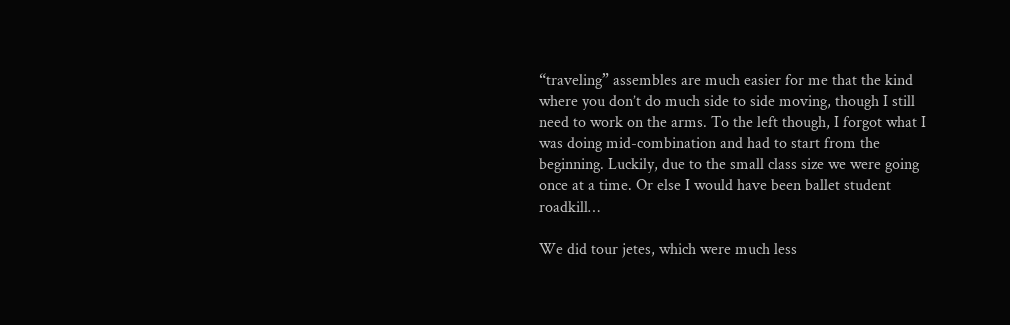“traveling” assembles are much easier for me that the kind where you don’t do much side to side moving, though I still need to work on the arms. To the left though, I forgot what I was doing mid-combination and had to start from the beginning. Luckily, due to the small class size we were going once at a time. Or else I would have been ballet student roadkill…

We did tour jetes, which were much less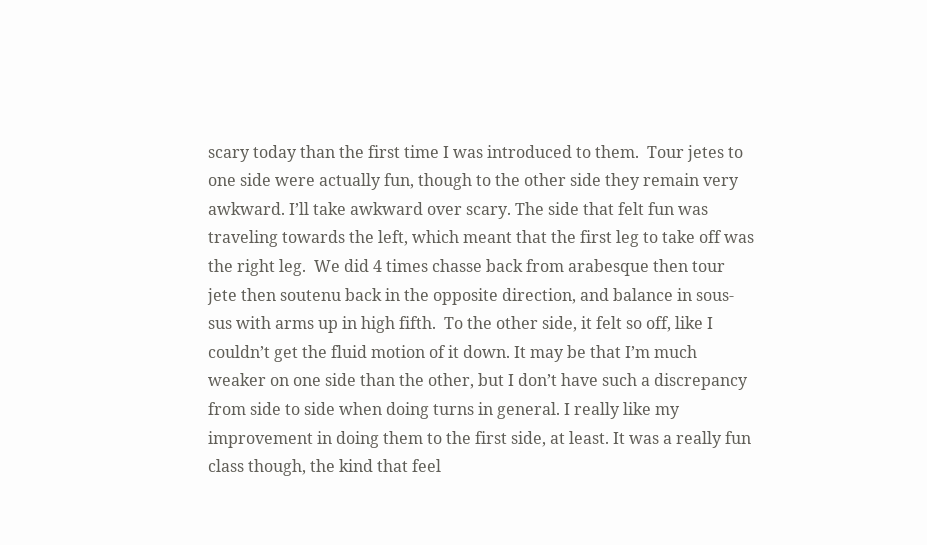scary today than the first time I was introduced to them.  Tour jetes to one side were actually fun, though to the other side they remain very awkward. I’ll take awkward over scary. The side that felt fun was traveling towards the left, which meant that the first leg to take off was the right leg.  We did 4 times chasse back from arabesque then tour jete then soutenu back in the opposite direction, and balance in sous-sus with arms up in high fifth.  To the other side, it felt so off, like I couldn’t get the fluid motion of it down. It may be that I’m much weaker on one side than the other, but I don’t have such a discrepancy from side to side when doing turns in general. I really like my improvement in doing them to the first side, at least. It was a really fun class though, the kind that feel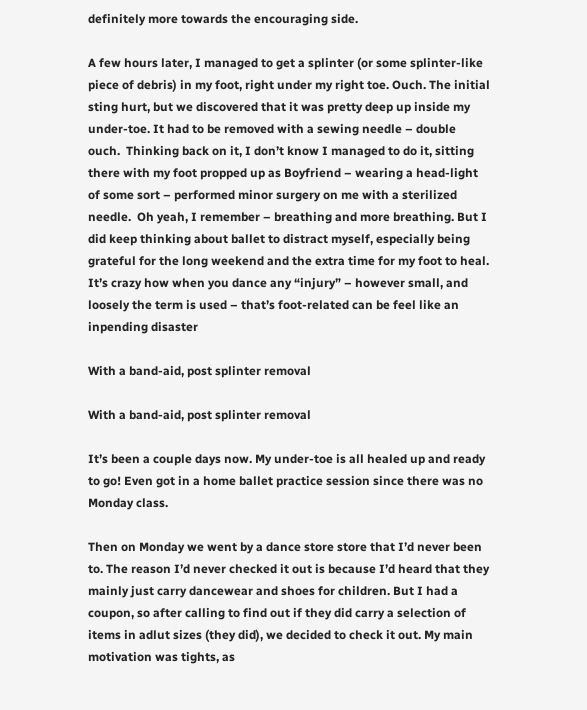definitely more towards the encouraging side.

A few hours later, I managed to get a splinter (or some splinter-like piece of debris) in my foot, right under my right toe. Ouch. The initial sting hurt, but we discovered that it was pretty deep up inside my under-toe. It had to be removed with a sewing needle – double ouch.  Thinking back on it, I don’t know I managed to do it, sitting there with my foot propped up as Boyfriend – wearing a head-light of some sort – performed minor surgery on me with a sterilized needle.  Oh yeah, I remember – breathing and more breathing. But I did keep thinking about ballet to distract myself, especially being grateful for the long weekend and the extra time for my foot to heal. It’s crazy how when you dance any “injury” – however small, and loosely the term is used – that’s foot-related can be feel like an inpending disaster

With a band-aid, post splinter removal

With a band-aid, post splinter removal

It’s been a couple days now. My under-toe is all healed up and ready to go! Even got in a home ballet practice session since there was no Monday class.

Then on Monday we went by a dance store store that I’d never been to. The reason I’d never checked it out is because I’d heard that they mainly just carry dancewear and shoes for children. But I had a coupon, so after calling to find out if they did carry a selection of items in adlut sizes (they did), we decided to check it out. My main motivation was tights, as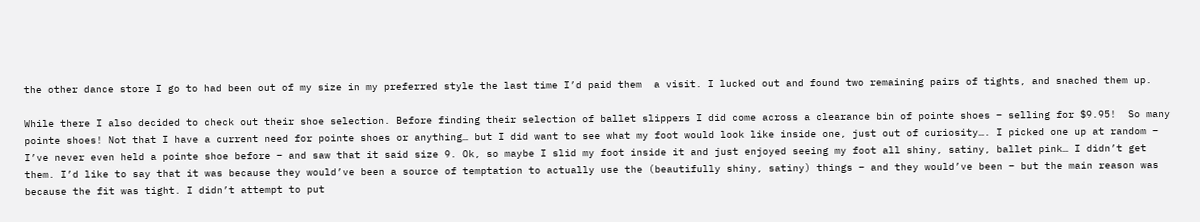the other dance store I go to had been out of my size in my preferred style the last time I’d paid them  a visit. I lucked out and found two remaining pairs of tights, and snached them up.

While there I also decided to check out their shoe selection. Before finding their selection of ballet slippers I did come across a clearance bin of pointe shoes – selling for $9.95!  So many pointe shoes! Not that I have a current need for pointe shoes or anything… but I did want to see what my foot would look like inside one, just out of curiosity…. I picked one up at random – I’ve never even held a pointe shoe before – and saw that it said size 9. Ok, so maybe I slid my foot inside it and just enjoyed seeing my foot all shiny, satiny, ballet pink… I didn’t get them. I’d like to say that it was because they would’ve been a source of temptation to actually use the (beautifully shiny, satiny) things – and they would’ve been – but the main reason was because the fit was tight. I didn’t attempt to put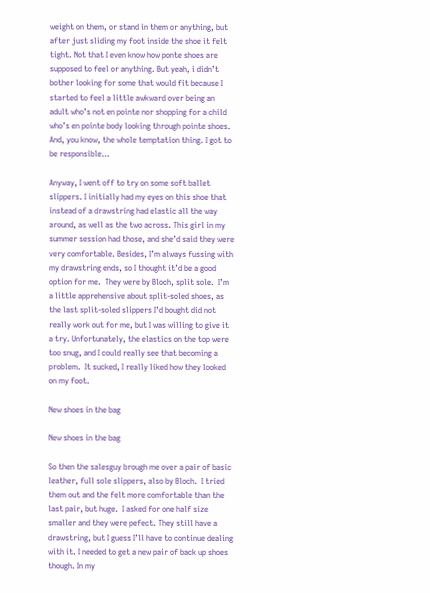weight on them, or stand in them or anything, but after just sliding my foot inside the shoe it felt tight. Not that I even know how ponte shoes are supposed to feel or anything. But yeah, i didn’t bother looking for some that would fit because I started to feel a little awkward over being an adult who’s not en pointe nor shopping for a child who’s en pointe body looking through pointe shoes. And, you know, the whole temptation thing. I got to be responsible…

Anyway, I went off to try on some soft ballet slippers. I initially had my eyes on this shoe that instead of a drawstring had elastic all the way around, as well as the two across. This girl in my summer session had those, and she’d said they were very comfortable. Besides, I’m always fussing with my drawstring ends, so I thought it’d be a good option for me.  They were by Bloch, split sole.  I’m a little apprehensive about split-soled shoes, as the last split-soled slippers I’d bought did not really work out for me, but I was willing to give it a try. Unfortunately, the elastics on the top were too snug, and I could really see that becoming a problem.  It sucked, I really liked how they looked on my foot.

New shoes in the bag

New shoes in the bag

So then the salesguy brough me over a pair of basic leather, full sole slippers, also by Bloch.  I tried them out and the felt more comfortable than the last pair, but huge.  I asked for one half size smaller and they were pefect. They still have a drawstring, but I guess I’ll have to continue dealing with it. I needed to get a new pair of back up shoes though. In my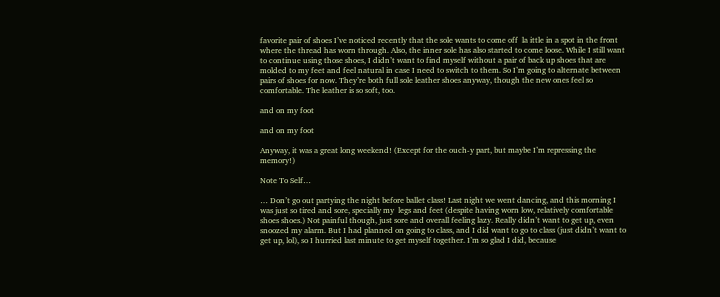favorite pair of shoes I’ve noticed recently that the sole wants to come off  la ittle in a spot in the front where the thread has worn through. Also, the inner sole has also started to come loose. While I still want to continue using those shoes, I didn’t want to find myself without a pair of back up shoes that are molded to my feet and feel natural in case I need to switch to them. So I’m going to alternate between pairs of shoes for now. They’re both full sole leather shoes anyway, though the new ones feel so comfortable. The leather is so soft, too.

and on my foot

and on my foot

Anyway, it was a great long weekend! (Except for the ouch-y part, but maybe I’m repressing the memory!)

Note To Self…

… Don’t go out partying the night before ballet class! Last night we went dancing, and this morning I was just so tired and sore, specially my  legs and feet (despite having worn low, relatively comfortable shoes shoes.) Not painful though, just sore and overall feeling lazy. Really didn’t want to get up, even snoozed my alarm. But I had planned on going to class, and I did want to go to class (just didn’t want to get up, lol), so I hurried last minute to get myself together. I’m so glad I did, because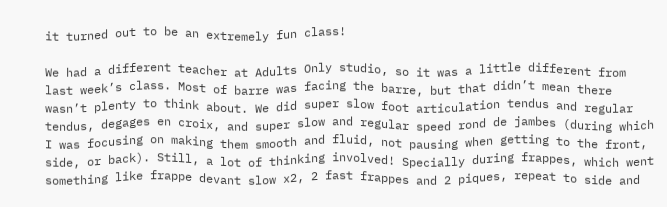it turned out to be an extremely fun class!

We had a different teacher at Adults Only studio, so it was a little different from last week’s class. Most of barre was facing the barre, but that didn’t mean there wasn’t plenty to think about. We did super slow foot articulation tendus and regular tendus, degages en croix, and super slow and regular speed rond de jambes (during which I was focusing on making them smooth and fluid, not pausing when getting to the front, side, or back). Still, a lot of thinking involved! Specially during frappes, which went something like frappe devant slow x2, 2 fast frappes and 2 piques, repeat to side and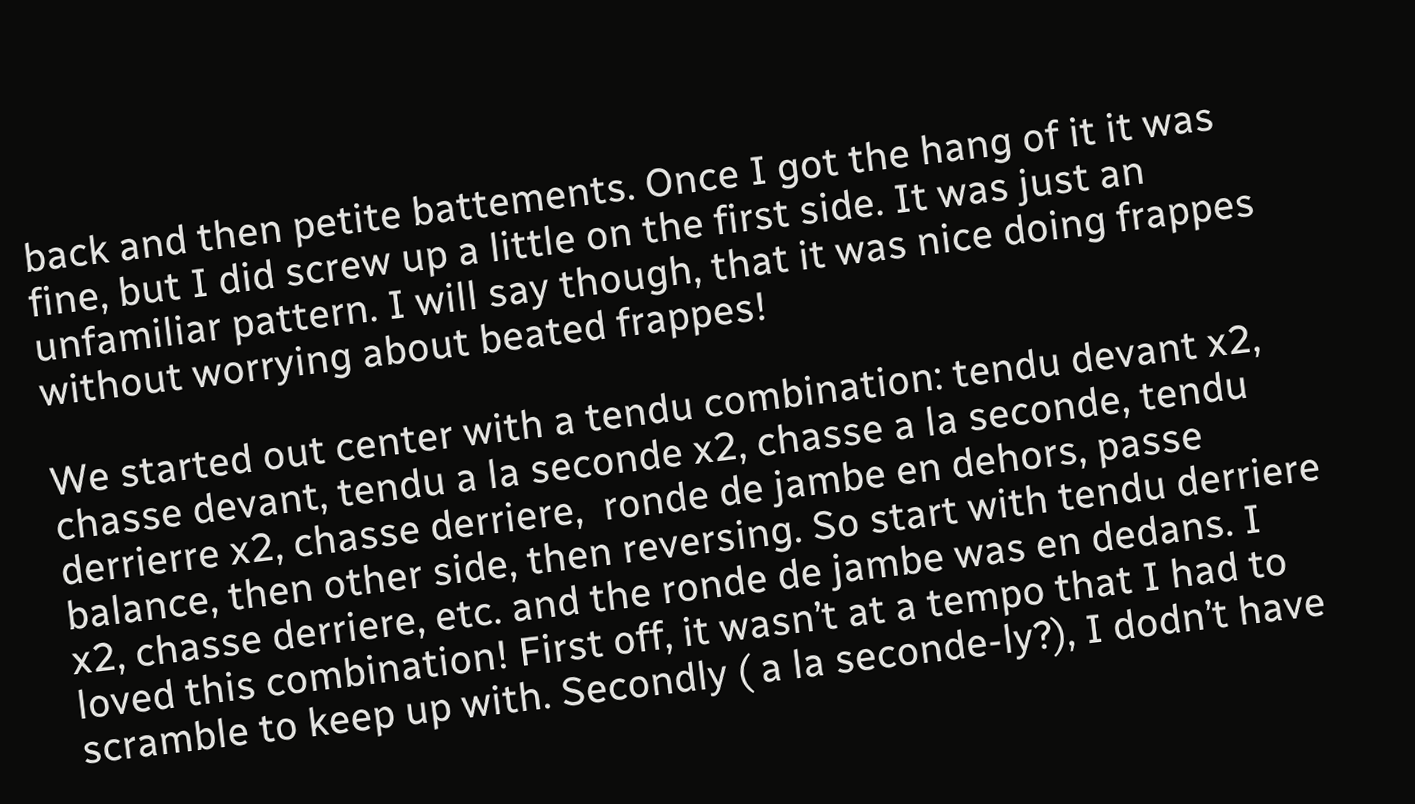back and then petite battements. Once I got the hang of it it was fine, but I did screw up a little on the first side. It was just an unfamiliar pattern. I will say though, that it was nice doing frappes without worrying about beated frappes!

We started out center with a tendu combination: tendu devant x2, chasse devant, tendu a la seconde x2, chasse a la seconde, tendu derrierre x2, chasse derriere,  ronde de jambe en dehors, passe balance, then other side, then reversing. So start with tendu derriere x2, chasse derriere, etc. and the ronde de jambe was en dedans. I loved this combination! First off, it wasn’t at a tempo that I had to scramble to keep up with. Secondly ( a la seconde-ly?), I dodn’t have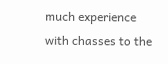much experience with chasses to the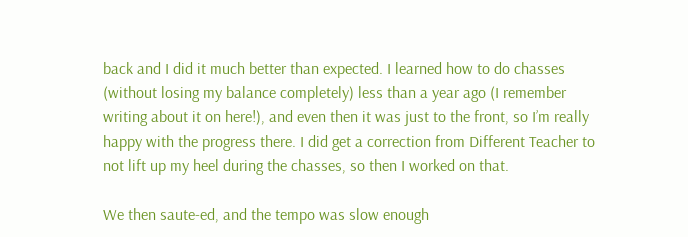back and I did it much better than expected. I learned how to do chasses (without losing my balance completely) less than a year ago (I remember writing about it on here!), and even then it was just to the front, so I’m really happy with the progress there. I did get a correction from Different Teacher to not lift up my heel during the chasses, so then I worked on that.

We then saute-ed, and the tempo was slow enough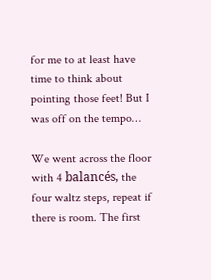for me to at least have time to think about pointing those feet! But I was off on the tempo…

We went across the floor with 4 balancés, the four waltz steps, repeat if there is room. The first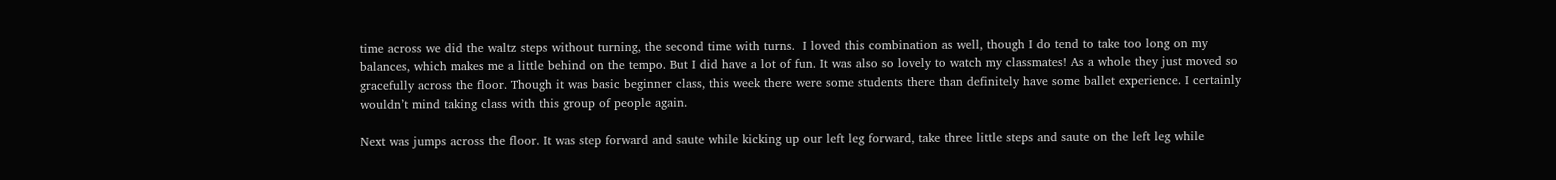time across we did the waltz steps without turning, the second time with turns.  I loved this combination as well, though I do tend to take too long on my balances, which makes me a little behind on the tempo. But I did have a lot of fun. It was also so lovely to watch my classmates! As a whole they just moved so gracefully across the floor. Though it was basic beginner class, this week there were some students there than definitely have some ballet experience. I certainly wouldn’t mind taking class with this group of people again.

Next was jumps across the floor. It was step forward and saute while kicking up our left leg forward, take three little steps and saute on the left leg while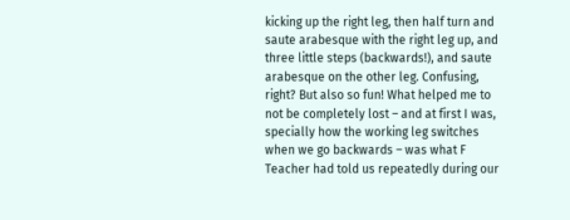kicking up the right leg, then half turn and saute arabesque with the right leg up, and three little steps (backwards!), and saute arabesque on the other leg. Confusing, right? But also so fun! What helped me to not be completely lost – and at first I was, specially how the working leg switches when we go backwards – was what F Teacher had told us repeatedly during our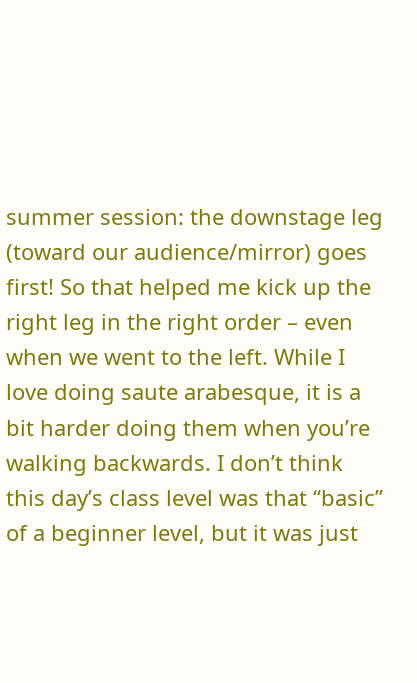summer session: the downstage leg (toward our audience/mirror) goes first! So that helped me kick up the right leg in the right order – even when we went to the left. While I love doing saute arabesque, it is a bit harder doing them when you’re walking backwards. I don’t think this day’s class level was that “basic” of a beginner level, but it was just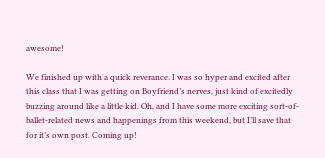awesome!

We finished up with a quick reverance. I was so hyper and excited after this class that I was getting on Boyfriend’s nerves, just kind of excitedly buzzing around like a little kid. Oh, and I have some more exciting sort-of-ballet-related news and happenings from this weekend, but I’ll save that for it’s own post. Coming up!